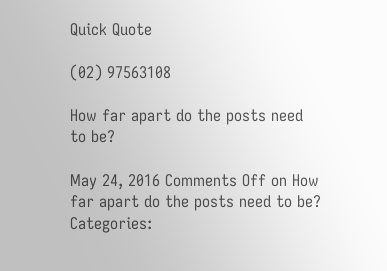Quick Quote

(02) 97563108

How far apart do the posts need to be?

May 24, 2016 Comments Off on How far apart do the posts need to be? Categories: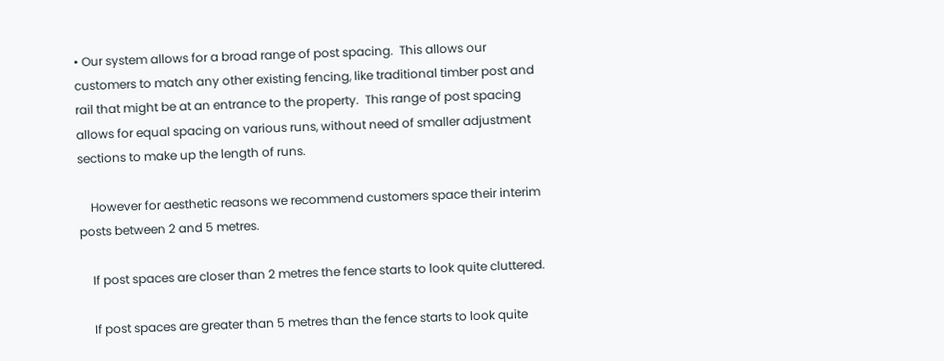• Our system allows for a broad range of post spacing.  This allows our customers to match any other existing fencing, like traditional timber post and rail that might be at an entrance to the property.  This range of post spacing allows for equal spacing on various runs, without need of smaller adjustment sections to make up the length of runs.

    However for aesthetic reasons we recommend customers space their interim posts between 2 and 5 metres.

    If post spaces are closer than 2 metres the fence starts to look quite cluttered.

    If post spaces are greater than 5 metres than the fence starts to look quite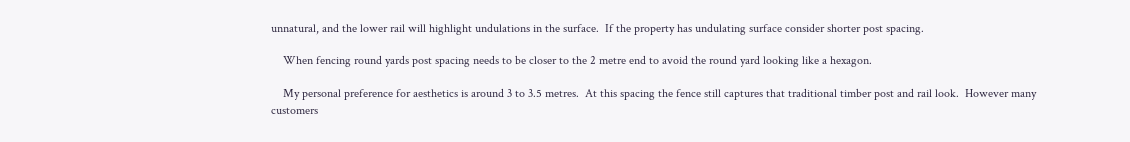unnatural, and the lower rail will highlight undulations in the surface.  If the property has undulating surface consider shorter post spacing.

    When fencing round yards post spacing needs to be closer to the 2 metre end to avoid the round yard looking like a hexagon.

    My personal preference for aesthetics is around 3 to 3.5 metres.  At this spacing the fence still captures that traditional timber post and rail look.  However many customers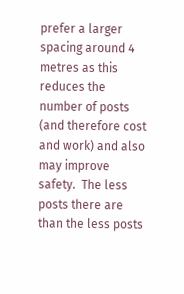prefer a larger spacing around 4 metres as this reduces the number of posts (and therefore cost and work) and also may improve safety.  The less posts there are than the less posts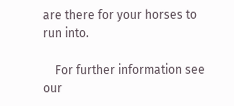are there for your horses to run into.

    For further information see our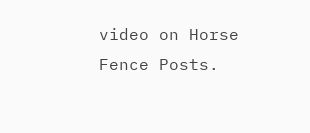video on Horse Fence Posts.